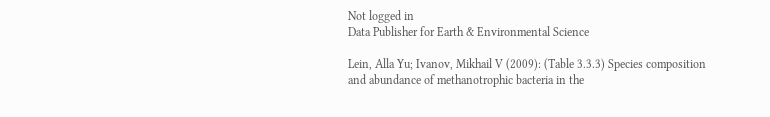Not logged in
Data Publisher for Earth & Environmental Science

Lein, Alla Yu; Ivanov, Mikhail V (2009): (Table 3.3.3) Species composition and abundance of methanotrophic bacteria in the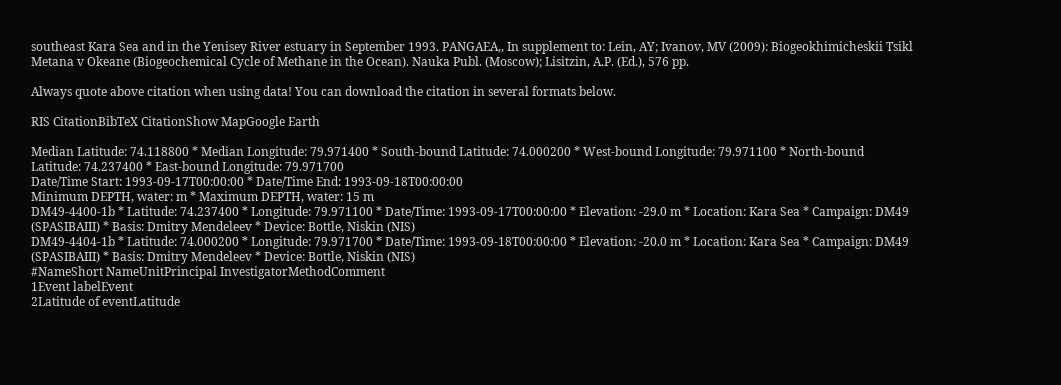southeast Kara Sea and in the Yenisey River estuary in September 1993. PANGAEA,, In supplement to: Lein, AY; Ivanov, MV (2009): Biogeokhimicheskii Tsikl Metana v Okeane (Biogeochemical Cycle of Methane in the Ocean). Nauka Publ. (Moscow); Lisitzin, A.P. (Ed.), 576 pp.

Always quote above citation when using data! You can download the citation in several formats below.

RIS CitationBibTeX CitationShow MapGoogle Earth

Median Latitude: 74.118800 * Median Longitude: 79.971400 * South-bound Latitude: 74.000200 * West-bound Longitude: 79.971100 * North-bound Latitude: 74.237400 * East-bound Longitude: 79.971700
Date/Time Start: 1993-09-17T00:00:00 * Date/Time End: 1993-09-18T00:00:00
Minimum DEPTH, water: m * Maximum DEPTH, water: 15 m
DM49-4400-1b * Latitude: 74.237400 * Longitude: 79.971100 * Date/Time: 1993-09-17T00:00:00 * Elevation: -29.0 m * Location: Kara Sea * Campaign: DM49 (SPASIBAIII) * Basis: Dmitry Mendeleev * Device: Bottle, Niskin (NIS)
DM49-4404-1b * Latitude: 74.000200 * Longitude: 79.971700 * Date/Time: 1993-09-18T00:00:00 * Elevation: -20.0 m * Location: Kara Sea * Campaign: DM49 (SPASIBAIII) * Basis: Dmitry Mendeleev * Device: Bottle, Niskin (NIS)
#NameShort NameUnitPrincipal InvestigatorMethodComment
1Event labelEvent
2Latitude of eventLatitude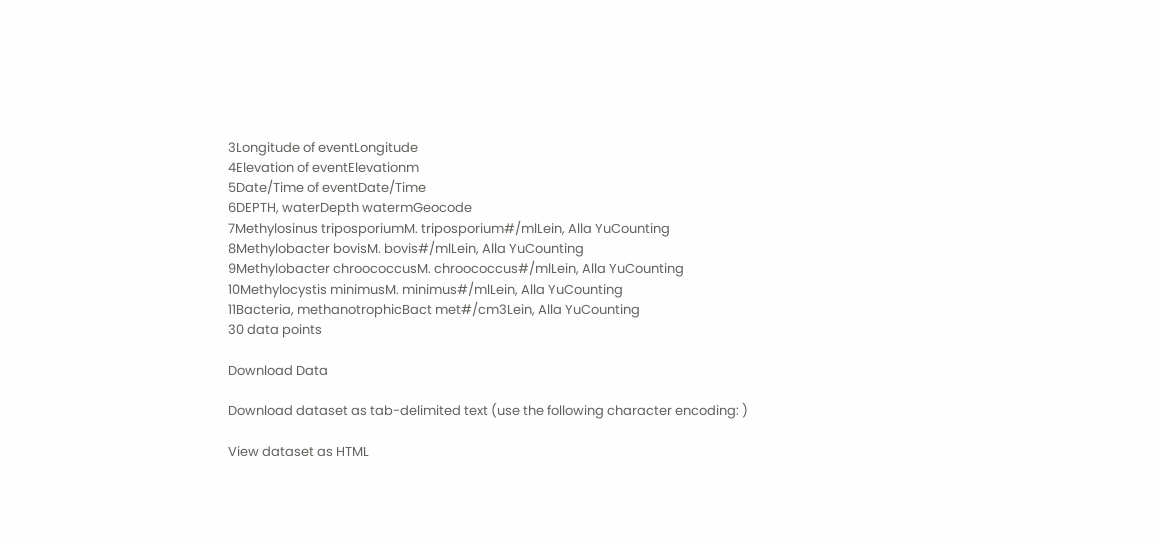3Longitude of eventLongitude
4Elevation of eventElevationm
5Date/Time of eventDate/Time
6DEPTH, waterDepth watermGeocode
7Methylosinus triposporiumM. triposporium#/mlLein, Alla YuCounting
8Methylobacter bovisM. bovis#/mlLein, Alla YuCounting
9Methylobacter chroococcusM. chroococcus#/mlLein, Alla YuCounting
10Methylocystis minimusM. minimus#/mlLein, Alla YuCounting
11Bacteria, methanotrophicBact met#/cm3Lein, Alla YuCounting
30 data points

Download Data

Download dataset as tab-delimited text (use the following character encoding: )

View dataset as HTML